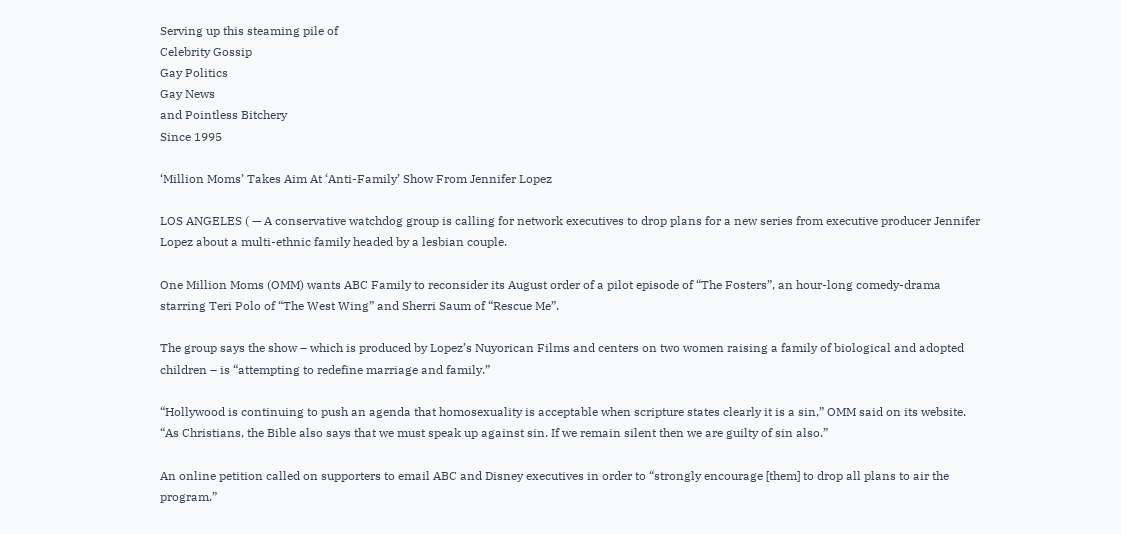Serving up this steaming pile of
Celebrity Gossip
Gay Politics
Gay News
and Pointless Bitchery
Since 1995

‘Million Moms’ Takes Aim At ‘Anti-Family’ Show From Jennifer Lopez

LOS ANGELES ( — A conservative watchdog group is calling for network executives to drop plans for a new series from executive producer Jennifer Lopez about a multi-ethnic family headed by a lesbian couple.

One Million Moms (OMM) wants ABC Family to reconsider its August order of a pilot episode of “The Fosters”, an hour-long comedy-drama starring Teri Polo of “The West Wing” and Sherri Saum of “Rescue Me”.

The group says the show – which is produced by Lopez’s Nuyorican Films and centers on two women raising a family of biological and adopted children – is “attempting to redefine marriage and family.”

“Hollywood is continuing to push an agenda that homosexuality is acceptable when scripture states clearly it is a sin,” OMM said on its website. “As Christians, the Bible also says that we must speak up against sin. If we remain silent then we are guilty of sin also.”

An online petition called on supporters to email ABC and Disney executives in order to “strongly encourage [them] to drop all plans to air the program.”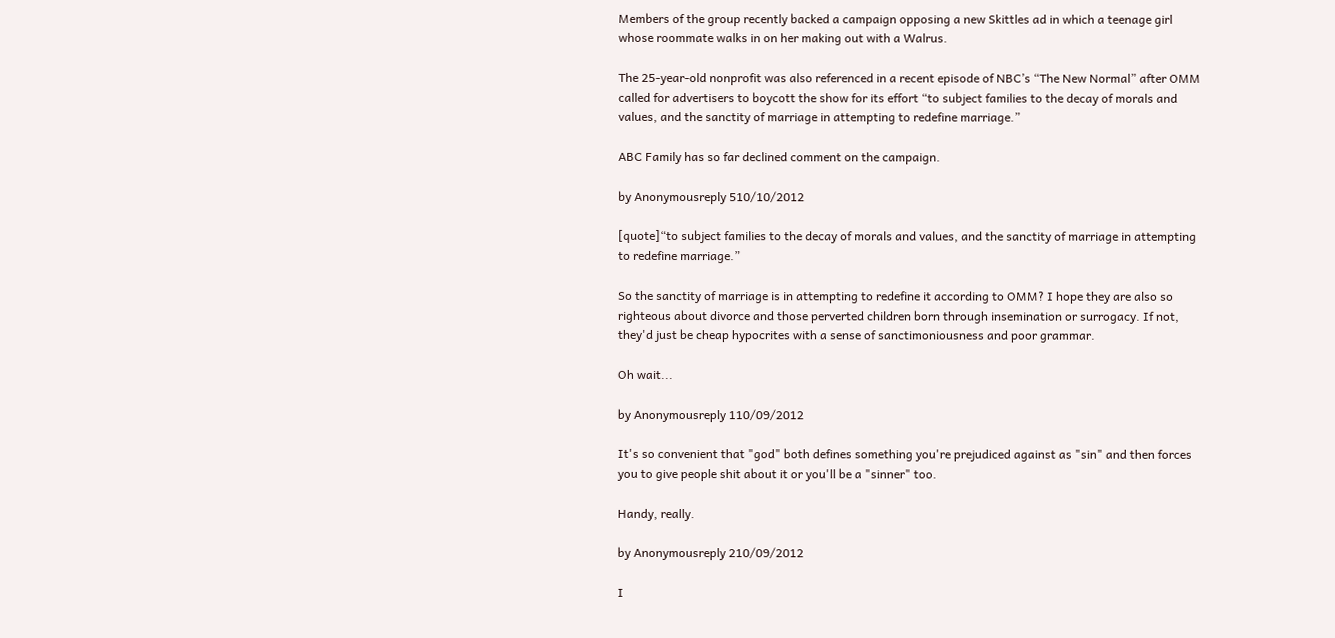Members of the group recently backed a campaign opposing a new Skittles ad in which a teenage girl whose roommate walks in on her making out with a Walrus.

The 25-year-old nonprofit was also referenced in a recent episode of NBC’s “The New Normal” after OMM called for advertisers to boycott the show for its effort “to subject families to the decay of morals and values, and the sanctity of marriage in attempting to redefine marriage.”

ABC Family has so far declined comment on the campaign.

by Anonymousreply 510/10/2012

[quote]“to subject families to the decay of morals and values, and the sanctity of marriage in attempting to redefine marriage.”

So the sanctity of marriage is in attempting to redefine it according to OMM? I hope they are also so righteous about divorce and those perverted children born through insemination or surrogacy. If not, they'd just be cheap hypocrites with a sense of sanctimoniousness and poor grammar.

Oh wait...

by Anonymousreply 110/09/2012

It's so convenient that "god" both defines something you're prejudiced against as "sin" and then forces you to give people shit about it or you'll be a "sinner" too.

Handy, really.

by Anonymousreply 210/09/2012

I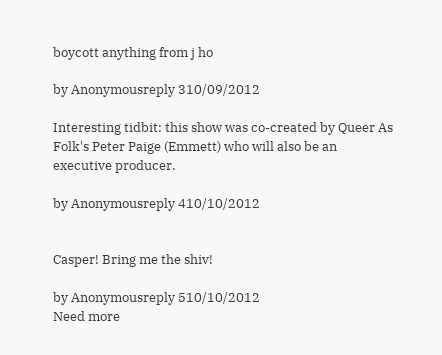boycott anything from j ho

by Anonymousreply 310/09/2012

Interesting tidbit: this show was co-created by Queer As Folk's Peter Paige (Emmett) who will also be an executive producer.

by Anonymousreply 410/10/2012


Casper! Bring me the shiv!

by Anonymousreply 510/10/2012
Need more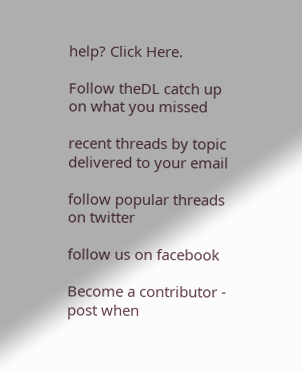help? Click Here.

Follow theDL catch up on what you missed

recent threads by topic delivered to your email

follow popular threads on twitter

follow us on facebook

Become a contributor - post when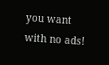you want with no ads!